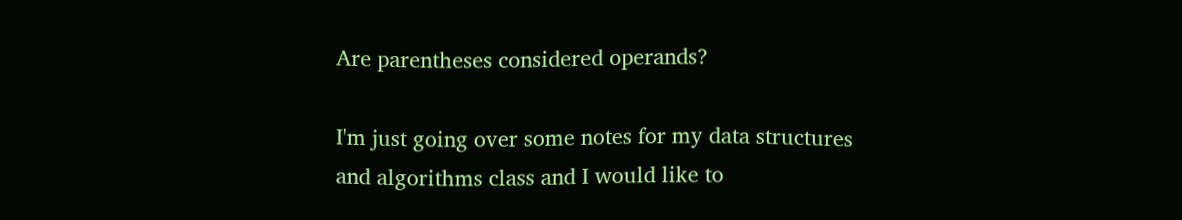Are parentheses considered operands?

I'm just going over some notes for my data structures and algorithms class and I would like to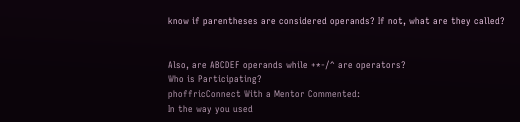know if parentheses are considered operands? If not, what are they called?


Also, are ABCDEF operands while +*-/^ are operators?
Who is Participating?
phoffricConnect With a Mentor Commented:
In the way you used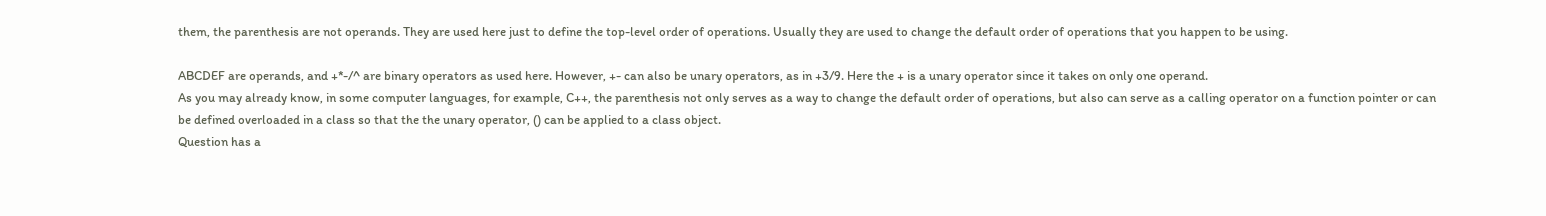them, the parenthesis are not operands. They are used here just to define the top-level order of operations. Usually they are used to change the default order of operations that you happen to be using.

ABCDEF are operands, and +*-/^ are binary operators as used here. However, +- can also be unary operators, as in +3/9. Here the + is a unary operator since it takes on only one operand.
As you may already know, in some computer languages, for example, C++, the parenthesis not only serves as a way to change the default order of operations, but also can serve as a calling operator on a function pointer or can be defined overloaded in a class so that the the unary operator, () can be applied to a class object.
Question has a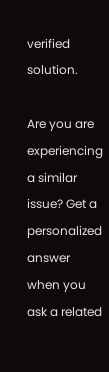verified solution.

Are you are experiencing a similar issue? Get a personalized answer when you ask a related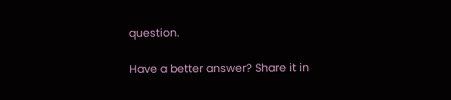question.

Have a better answer? Share it in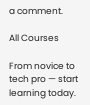a comment.

All Courses

From novice to tech pro — start learning today.